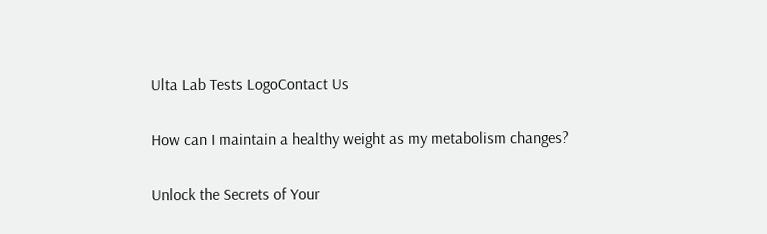Ulta Lab Tests LogoContact Us

How can I maintain a healthy weight as my metabolism changes?

Unlock the Secrets of Your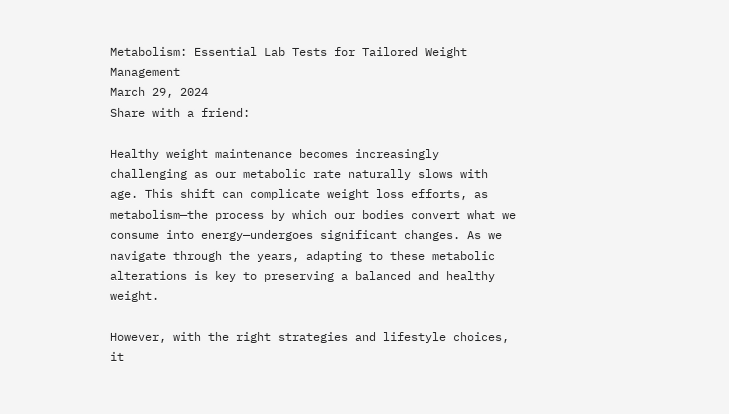Metabolism: Essential Lab Tests for Tailored Weight Management
March 29, 2024
Share with a friend:

Healthy weight maintenance becomes increasingly challenging as our metabolic rate naturally slows with age. This shift can complicate weight loss efforts, as metabolism—the process by which our bodies convert what we consume into energy—undergoes significant changes. As we navigate through the years, adapting to these metabolic alterations is key to preserving a balanced and healthy weight.

However, with the right strategies and lifestyle choices, it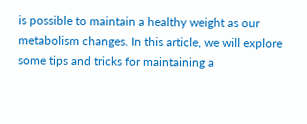is possible to maintain a healthy weight as our metabolism changes. In this article, we will explore some tips and tricks for maintaining a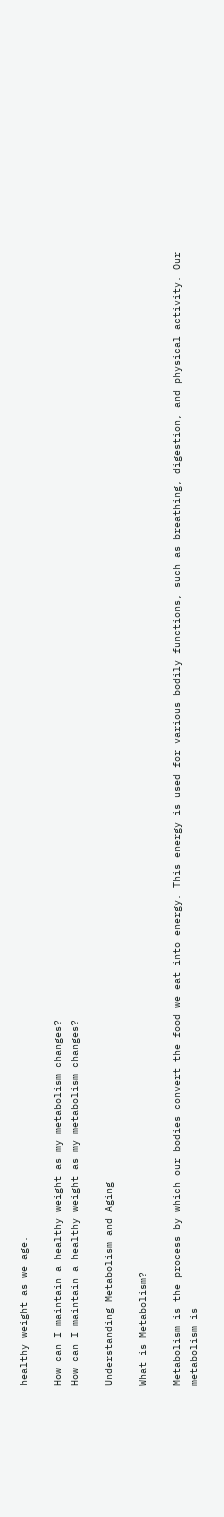healthy weight as we age.

How can I maintain a healthy weight as my metabolism changes?
How can I maintain a healthy weight as my metabolism changes?

Understanding Metabolism and Aging

What is Metabolism?

Metabolism is the process by which our bodies convert the food we eat into energy. This energy is used for various bodily functions, such as breathing, digestion, and physical activity. Our metabolism is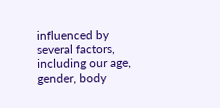influenced by several factors, including our age, gender, body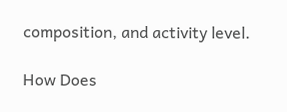composition, and activity level.

How Does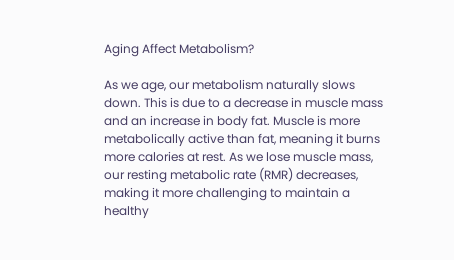Aging Affect Metabolism?

As we age, our metabolism naturally slows down. This is due to a decrease in muscle mass and an increase in body fat. Muscle is more metabolically active than fat, meaning it burns more calories at rest. As we lose muscle mass, our resting metabolic rate (RMR) decreases, making it more challenging to maintain a healthy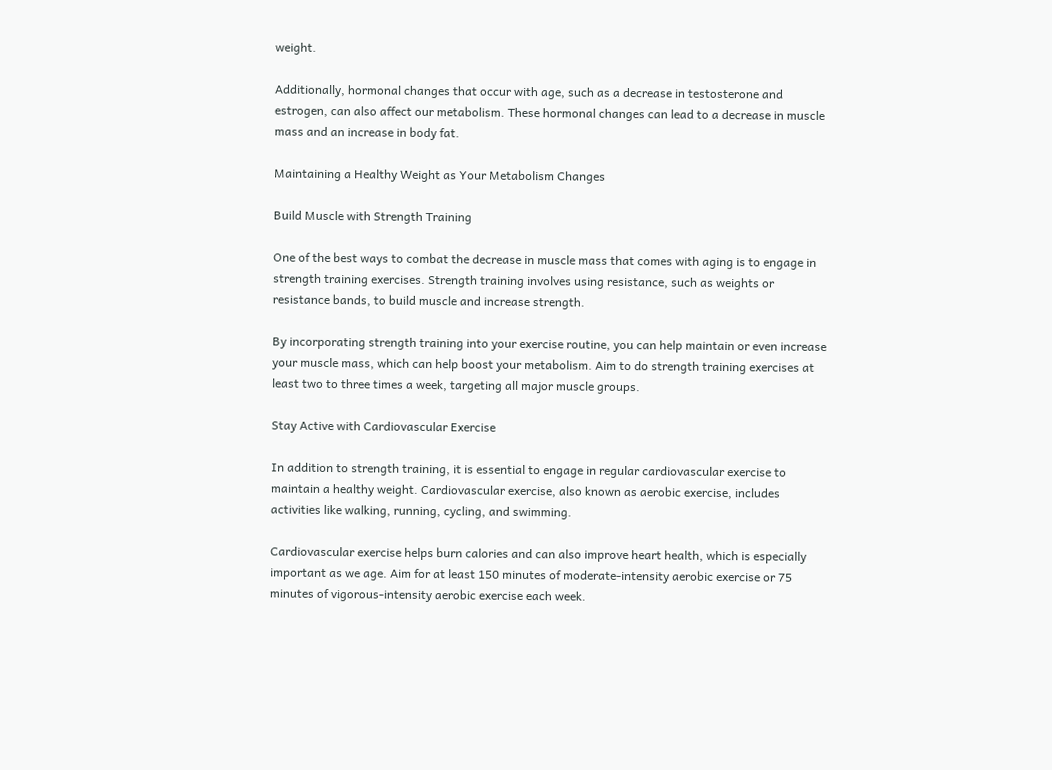weight.

Additionally, hormonal changes that occur with age, such as a decrease in testosterone and estrogen, can also affect our metabolism. These hormonal changes can lead to a decrease in muscle mass and an increase in body fat.

Maintaining a Healthy Weight as Your Metabolism Changes

Build Muscle with Strength Training

One of the best ways to combat the decrease in muscle mass that comes with aging is to engage in strength training exercises. Strength training involves using resistance, such as weights or resistance bands, to build muscle and increase strength.

By incorporating strength training into your exercise routine, you can help maintain or even increase your muscle mass, which can help boost your metabolism. Aim to do strength training exercises at least two to three times a week, targeting all major muscle groups.

Stay Active with Cardiovascular Exercise

In addition to strength training, it is essential to engage in regular cardiovascular exercise to maintain a healthy weight. Cardiovascular exercise, also known as aerobic exercise, includes activities like walking, running, cycling, and swimming.

Cardiovascular exercise helps burn calories and can also improve heart health, which is especially important as we age. Aim for at least 150 minutes of moderate-intensity aerobic exercise or 75 minutes of vigorous-intensity aerobic exercise each week.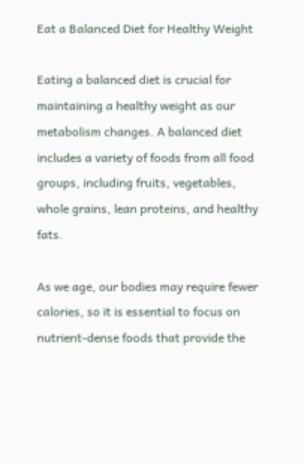Eat a Balanced Diet for Healthy Weight

Eating a balanced diet is crucial for maintaining a healthy weight as our metabolism changes. A balanced diet includes a variety of foods from all food groups, including fruits, vegetables, whole grains, lean proteins, and healthy fats.

As we age, our bodies may require fewer calories, so it is essential to focus on nutrient-dense foods that provide the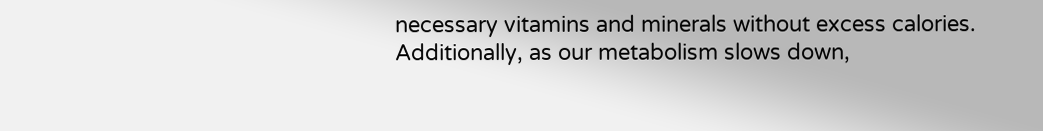necessary vitamins and minerals without excess calories. Additionally, as our metabolism slows down,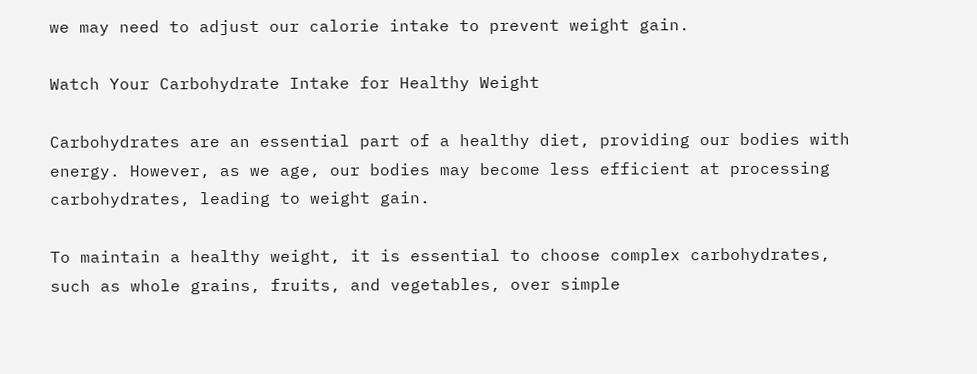we may need to adjust our calorie intake to prevent weight gain.

Watch Your Carbohydrate Intake for Healthy Weight

Carbohydrates are an essential part of a healthy diet, providing our bodies with energy. However, as we age, our bodies may become less efficient at processing carbohydrates, leading to weight gain.

To maintain a healthy weight, it is essential to choose complex carbohydrates, such as whole grains, fruits, and vegetables, over simple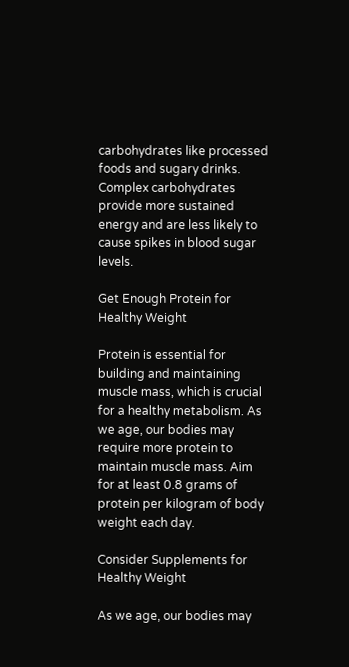carbohydrates like processed foods and sugary drinks. Complex carbohydrates provide more sustained energy and are less likely to cause spikes in blood sugar levels.

Get Enough Protein for Healthy Weight

Protein is essential for building and maintaining muscle mass, which is crucial for a healthy metabolism. As we age, our bodies may require more protein to maintain muscle mass. Aim for at least 0.8 grams of protein per kilogram of body weight each day.

Consider Supplements for Healthy Weight

As we age, our bodies may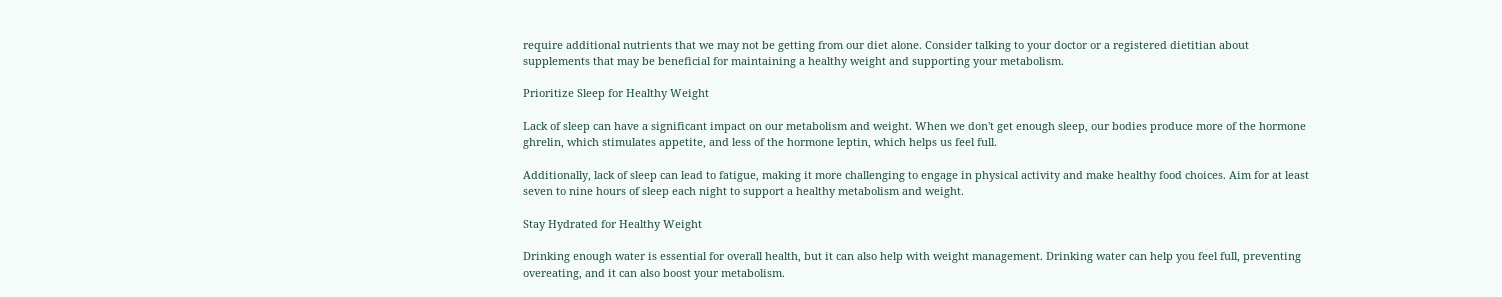require additional nutrients that we may not be getting from our diet alone. Consider talking to your doctor or a registered dietitian about supplements that may be beneficial for maintaining a healthy weight and supporting your metabolism.

Prioritize Sleep for Healthy Weight

Lack of sleep can have a significant impact on our metabolism and weight. When we don't get enough sleep, our bodies produce more of the hormone ghrelin, which stimulates appetite, and less of the hormone leptin, which helps us feel full.

Additionally, lack of sleep can lead to fatigue, making it more challenging to engage in physical activity and make healthy food choices. Aim for at least seven to nine hours of sleep each night to support a healthy metabolism and weight.

Stay Hydrated for Healthy Weight

Drinking enough water is essential for overall health, but it can also help with weight management. Drinking water can help you feel full, preventing overeating, and it can also boost your metabolism.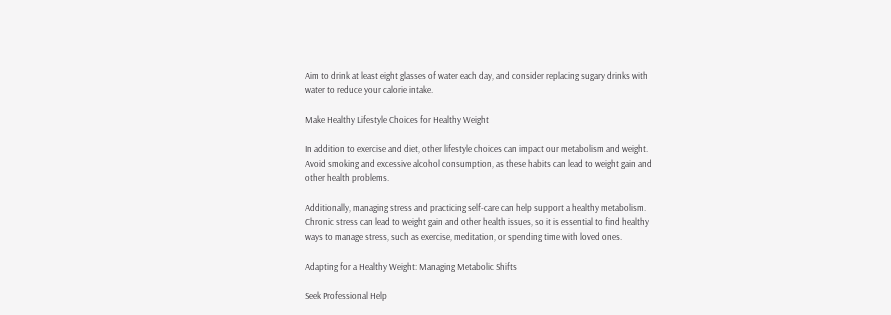Aim to drink at least eight glasses of water each day, and consider replacing sugary drinks with water to reduce your calorie intake.

Make Healthy Lifestyle Choices for Healthy Weight

In addition to exercise and diet, other lifestyle choices can impact our metabolism and weight. Avoid smoking and excessive alcohol consumption, as these habits can lead to weight gain and other health problems.

Additionally, managing stress and practicing self-care can help support a healthy metabolism. Chronic stress can lead to weight gain and other health issues, so it is essential to find healthy ways to manage stress, such as exercise, meditation, or spending time with loved ones.

Adapting for a Healthy Weight: Managing Metabolic Shifts

Seek Professional Help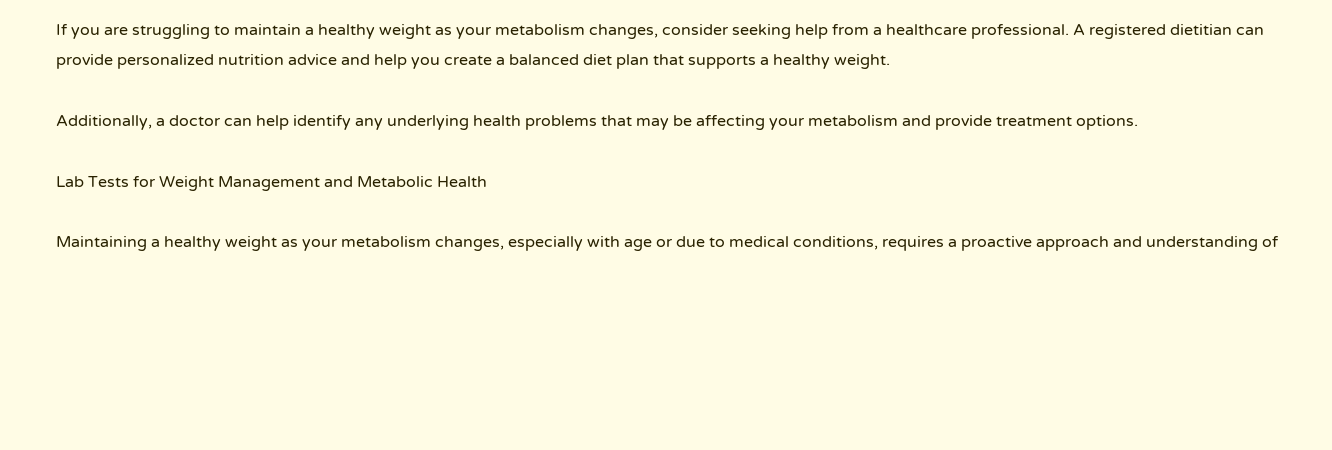If you are struggling to maintain a healthy weight as your metabolism changes, consider seeking help from a healthcare professional. A registered dietitian can provide personalized nutrition advice and help you create a balanced diet plan that supports a healthy weight.

Additionally, a doctor can help identify any underlying health problems that may be affecting your metabolism and provide treatment options.

Lab Tests for Weight Management and Metabolic Health

Maintaining a healthy weight as your metabolism changes, especially with age or due to medical conditions, requires a proactive approach and understanding of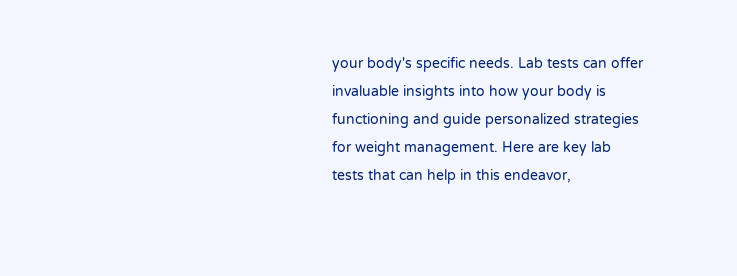your body's specific needs. Lab tests can offer invaluable insights into how your body is functioning and guide personalized strategies for weight management. Here are key lab tests that can help in this endeavor,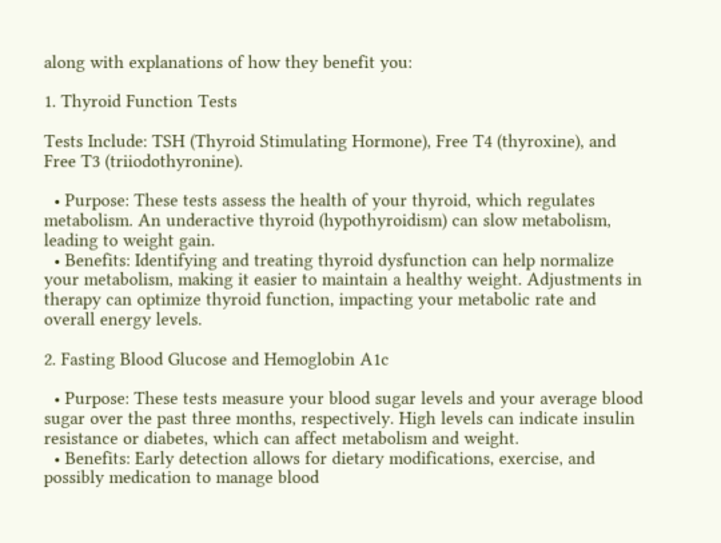along with explanations of how they benefit you:

1. Thyroid Function Tests

Tests Include: TSH (Thyroid Stimulating Hormone), Free T4 (thyroxine), and Free T3 (triiodothyronine).

  • Purpose: These tests assess the health of your thyroid, which regulates metabolism. An underactive thyroid (hypothyroidism) can slow metabolism, leading to weight gain.
  • Benefits: Identifying and treating thyroid dysfunction can help normalize your metabolism, making it easier to maintain a healthy weight. Adjustments in therapy can optimize thyroid function, impacting your metabolic rate and overall energy levels.

2. Fasting Blood Glucose and Hemoglobin A1c

  • Purpose: These tests measure your blood sugar levels and your average blood sugar over the past three months, respectively. High levels can indicate insulin resistance or diabetes, which can affect metabolism and weight.
  • Benefits: Early detection allows for dietary modifications, exercise, and possibly medication to manage blood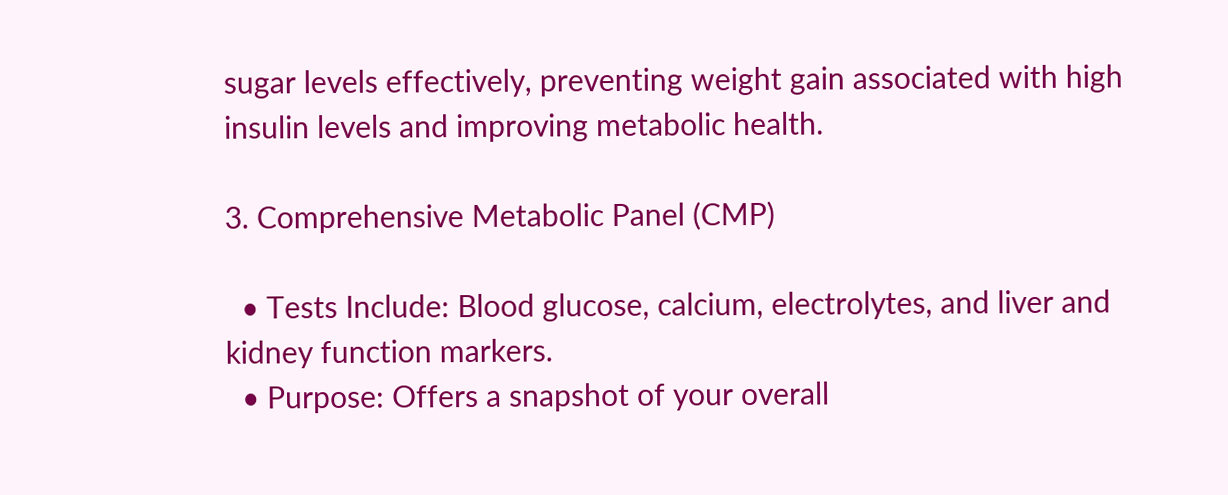sugar levels effectively, preventing weight gain associated with high insulin levels and improving metabolic health.

3. Comprehensive Metabolic Panel (CMP)

  • Tests Include: Blood glucose, calcium, electrolytes, and liver and kidney function markers.
  • Purpose: Offers a snapshot of your overall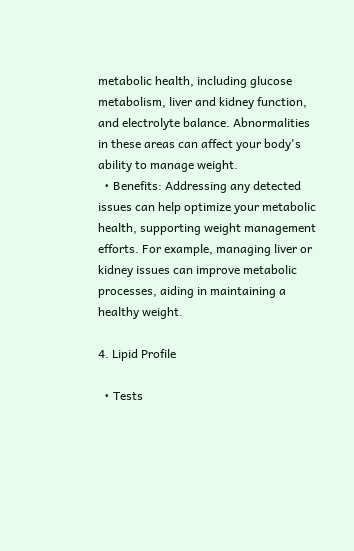metabolic health, including glucose metabolism, liver and kidney function, and electrolyte balance. Abnormalities in these areas can affect your body's ability to manage weight.
  • Benefits: Addressing any detected issues can help optimize your metabolic health, supporting weight management efforts. For example, managing liver or kidney issues can improve metabolic processes, aiding in maintaining a healthy weight.

4. Lipid Profile

  • Tests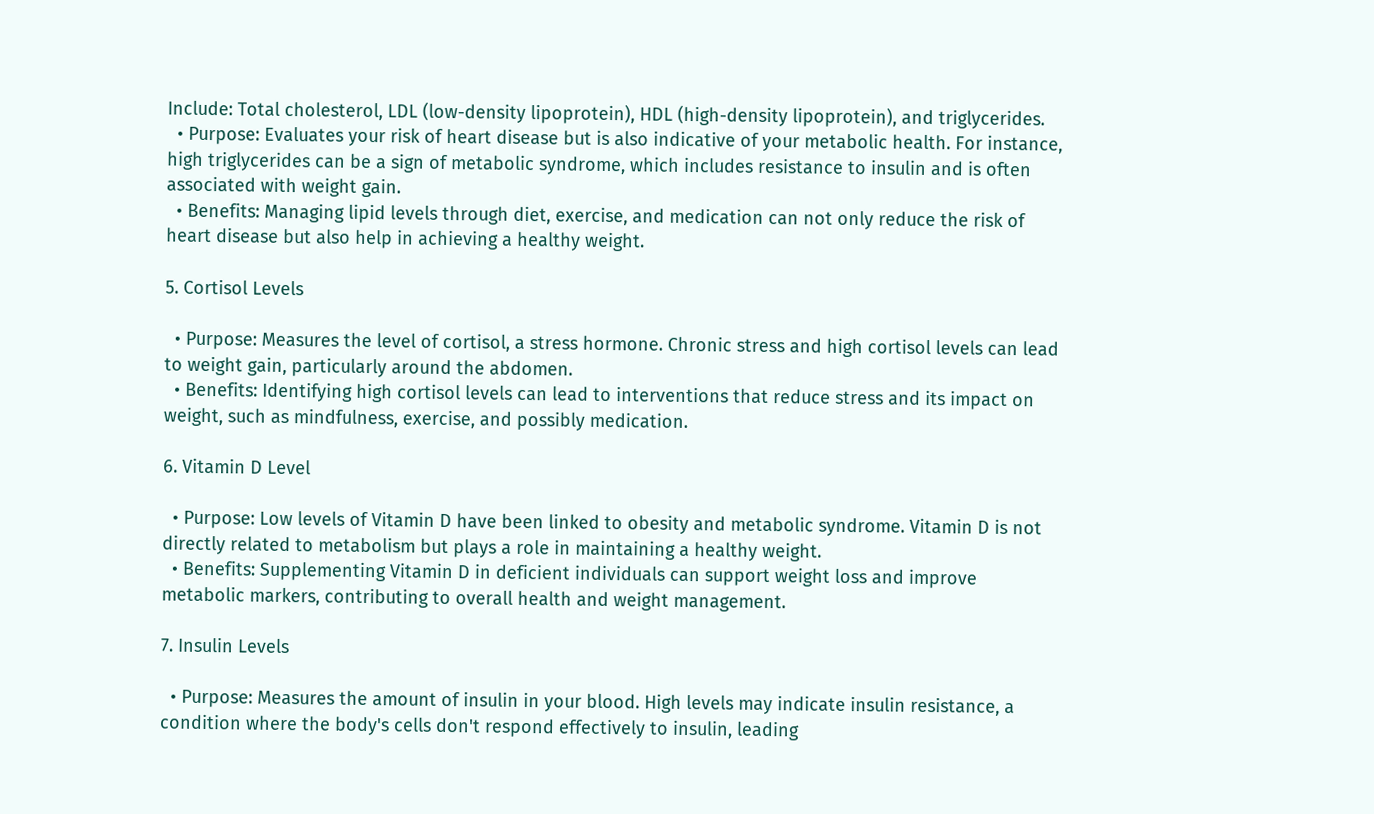Include: Total cholesterol, LDL (low-density lipoprotein), HDL (high-density lipoprotein), and triglycerides.
  • Purpose: Evaluates your risk of heart disease but is also indicative of your metabolic health. For instance, high triglycerides can be a sign of metabolic syndrome, which includes resistance to insulin and is often associated with weight gain.
  • Benefits: Managing lipid levels through diet, exercise, and medication can not only reduce the risk of heart disease but also help in achieving a healthy weight.

5. Cortisol Levels

  • Purpose: Measures the level of cortisol, a stress hormone. Chronic stress and high cortisol levels can lead to weight gain, particularly around the abdomen.
  • Benefits: Identifying high cortisol levels can lead to interventions that reduce stress and its impact on weight, such as mindfulness, exercise, and possibly medication.

6. Vitamin D Level

  • Purpose: Low levels of Vitamin D have been linked to obesity and metabolic syndrome. Vitamin D is not directly related to metabolism but plays a role in maintaining a healthy weight.
  • Benefits: Supplementing Vitamin D in deficient individuals can support weight loss and improve metabolic markers, contributing to overall health and weight management.

7. Insulin Levels

  • Purpose: Measures the amount of insulin in your blood. High levels may indicate insulin resistance, a condition where the body's cells don't respond effectively to insulin, leading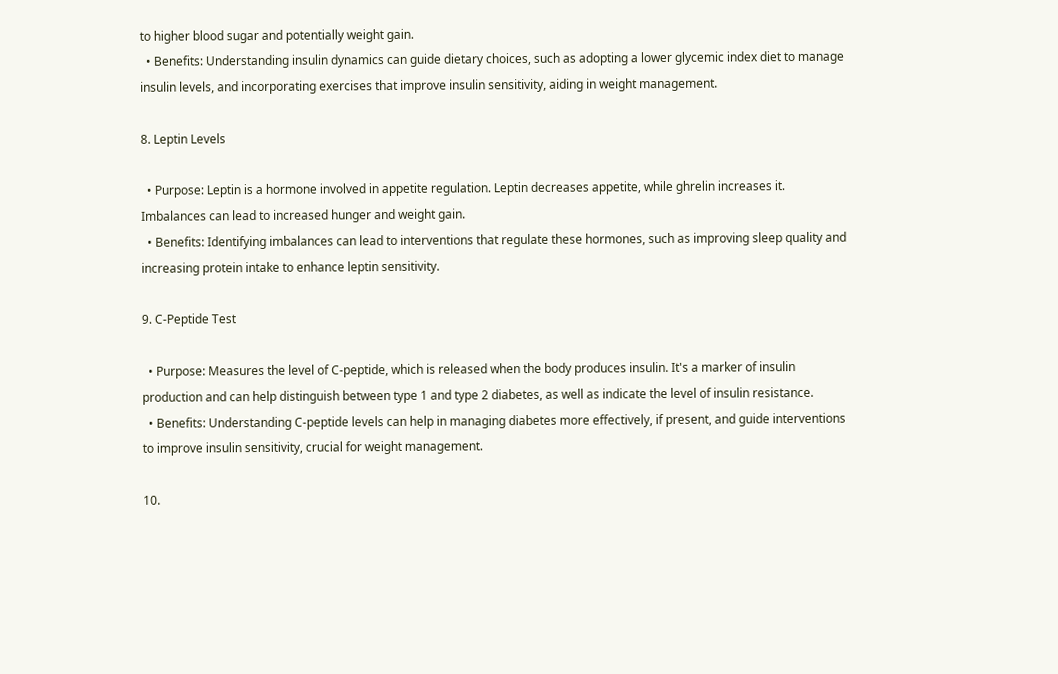to higher blood sugar and potentially weight gain.
  • Benefits: Understanding insulin dynamics can guide dietary choices, such as adopting a lower glycemic index diet to manage insulin levels, and incorporating exercises that improve insulin sensitivity, aiding in weight management.

8. Leptin Levels

  • Purpose: Leptin is a hormone involved in appetite regulation. Leptin decreases appetite, while ghrelin increases it. Imbalances can lead to increased hunger and weight gain.
  • Benefits: Identifying imbalances can lead to interventions that regulate these hormones, such as improving sleep quality and increasing protein intake to enhance leptin sensitivity.

9. C-Peptide Test

  • Purpose: Measures the level of C-peptide, which is released when the body produces insulin. It's a marker of insulin production and can help distinguish between type 1 and type 2 diabetes, as well as indicate the level of insulin resistance.
  • Benefits: Understanding C-peptide levels can help in managing diabetes more effectively, if present, and guide interventions to improve insulin sensitivity, crucial for weight management.

10.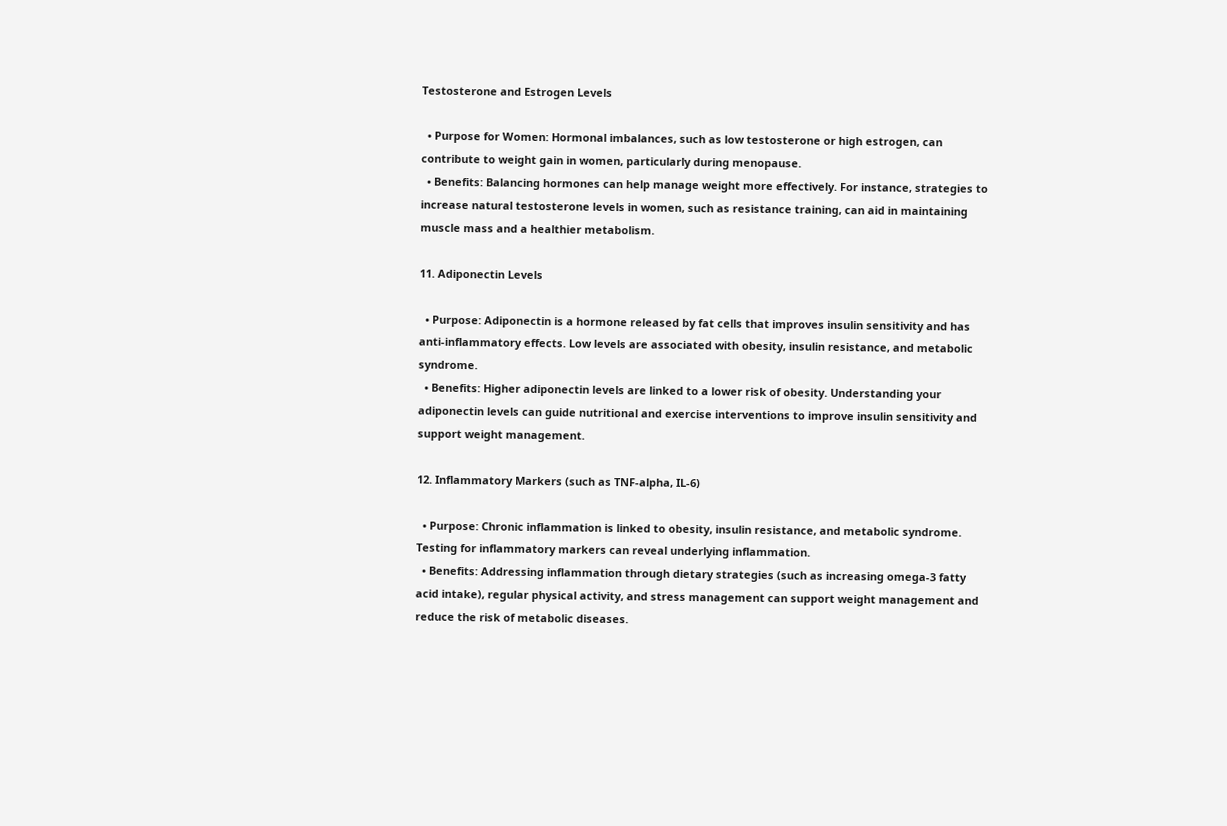Testosterone and Estrogen Levels

  • Purpose for Women: Hormonal imbalances, such as low testosterone or high estrogen, can contribute to weight gain in women, particularly during menopause.
  • Benefits: Balancing hormones can help manage weight more effectively. For instance, strategies to increase natural testosterone levels in women, such as resistance training, can aid in maintaining muscle mass and a healthier metabolism.

11. Adiponectin Levels

  • Purpose: Adiponectin is a hormone released by fat cells that improves insulin sensitivity and has anti-inflammatory effects. Low levels are associated with obesity, insulin resistance, and metabolic syndrome.
  • Benefits: Higher adiponectin levels are linked to a lower risk of obesity. Understanding your adiponectin levels can guide nutritional and exercise interventions to improve insulin sensitivity and support weight management.

12. Inflammatory Markers (such as TNF-alpha, IL-6)

  • Purpose: Chronic inflammation is linked to obesity, insulin resistance, and metabolic syndrome. Testing for inflammatory markers can reveal underlying inflammation.
  • Benefits: Addressing inflammation through dietary strategies (such as increasing omega-3 fatty acid intake), regular physical activity, and stress management can support weight management and reduce the risk of metabolic diseases.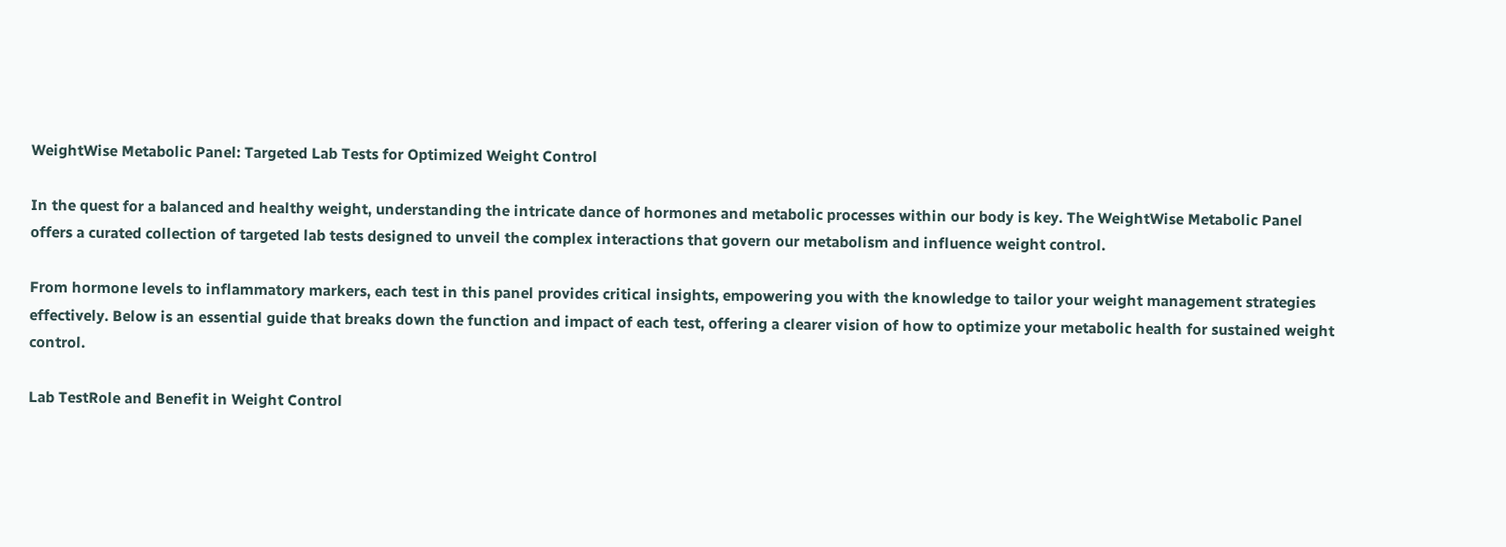WeightWise Metabolic Panel: Targeted Lab Tests for Optimized Weight Control

In the quest for a balanced and healthy weight, understanding the intricate dance of hormones and metabolic processes within our body is key. The WeightWise Metabolic Panel offers a curated collection of targeted lab tests designed to unveil the complex interactions that govern our metabolism and influence weight control.

From hormone levels to inflammatory markers, each test in this panel provides critical insights, empowering you with the knowledge to tailor your weight management strategies effectively. Below is an essential guide that breaks down the function and impact of each test, offering a clearer vision of how to optimize your metabolic health for sustained weight control.

Lab TestRole and Benefit in Weight Control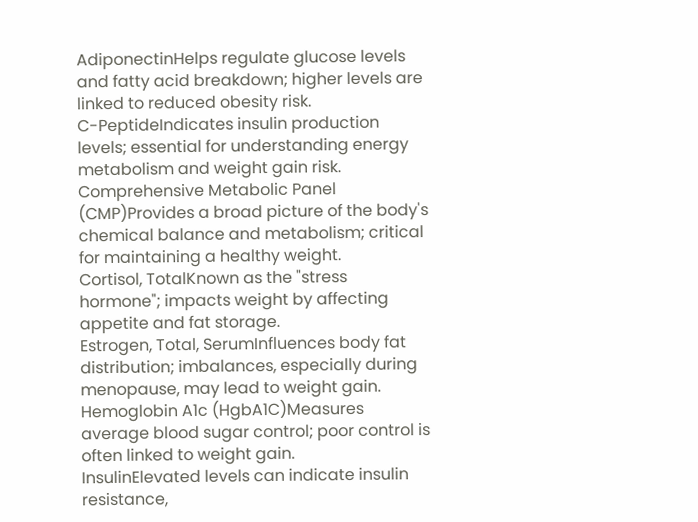AdiponectinHelps regulate glucose levels and fatty acid breakdown; higher levels are linked to reduced obesity risk.
C-PeptideIndicates insulin production levels; essential for understanding energy metabolism and weight gain risk.
Comprehensive Metabolic Panel (CMP)Provides a broad picture of the body's chemical balance and metabolism; critical for maintaining a healthy weight.
Cortisol, TotalKnown as the "stress hormone"; impacts weight by affecting appetite and fat storage.
Estrogen, Total, SerumInfluences body fat distribution; imbalances, especially during menopause, may lead to weight gain.
Hemoglobin A1c (HgbA1C)Measures average blood sugar control; poor control is often linked to weight gain.
InsulinElevated levels can indicate insulin resistance,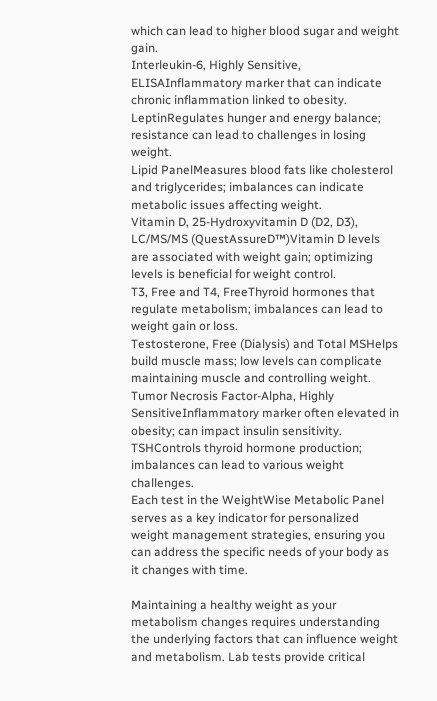which can lead to higher blood sugar and weight gain.
Interleukin-6, Highly Sensitive, ELISAInflammatory marker that can indicate chronic inflammation linked to obesity.
LeptinRegulates hunger and energy balance; resistance can lead to challenges in losing weight.
Lipid PanelMeasures blood fats like cholesterol and triglycerides; imbalances can indicate metabolic issues affecting weight.
Vitamin D, 25-Hydroxyvitamin D (D2, D3), LC/MS/MS (QuestAssureD™)Vitamin D levels are associated with weight gain; optimizing levels is beneficial for weight control.
T3, Free and T4, FreeThyroid hormones that regulate metabolism; imbalances can lead to weight gain or loss.
Testosterone, Free (Dialysis) and Total MSHelps build muscle mass; low levels can complicate maintaining muscle and controlling weight.
Tumor Necrosis Factor-Alpha, Highly SensitiveInflammatory marker often elevated in obesity; can impact insulin sensitivity.
TSHControls thyroid hormone production; imbalances can lead to various weight challenges.
Each test in the WeightWise Metabolic Panel serves as a key indicator for personalized weight management strategies, ensuring you can address the specific needs of your body as it changes with time.

Maintaining a healthy weight as your metabolism changes requires understanding the underlying factors that can influence weight and metabolism. Lab tests provide critical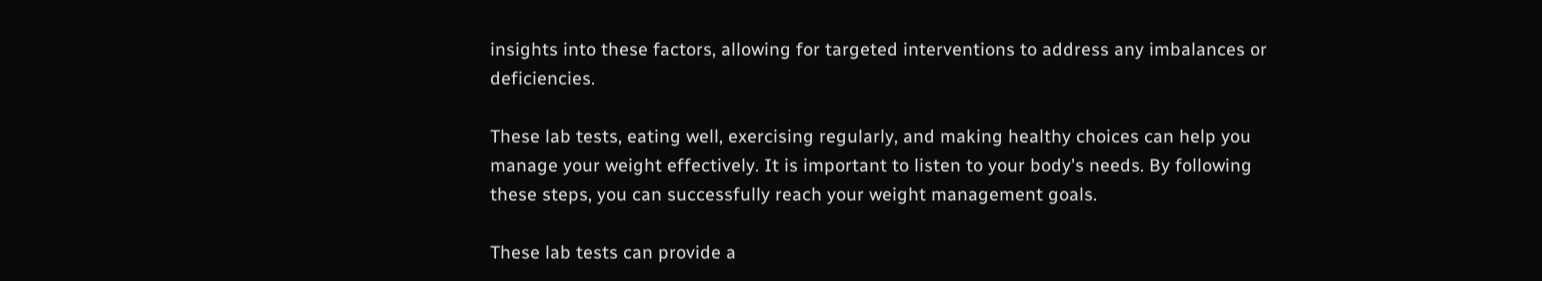insights into these factors, allowing for targeted interventions to address any imbalances or deficiencies.

These lab tests, eating well, exercising regularly, and making healthy choices can help you manage your weight effectively. It is important to listen to your body's needs. By following these steps, you can successfully reach your weight management goals.

These lab tests can provide a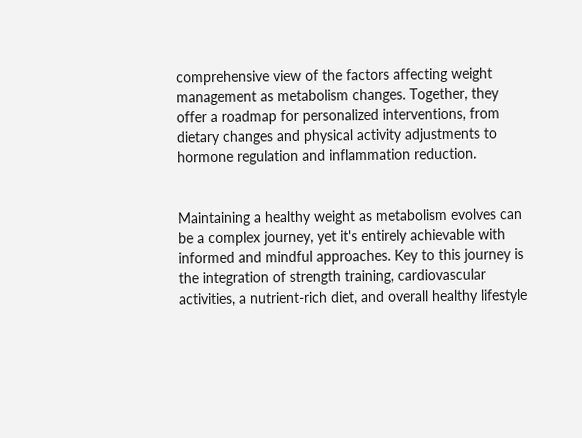comprehensive view of the factors affecting weight management as metabolism changes. Together, they offer a roadmap for personalized interventions, from dietary changes and physical activity adjustments to hormone regulation and inflammation reduction.


Maintaining a healthy weight as metabolism evolves can be a complex journey, yet it's entirely achievable with informed and mindful approaches. Key to this journey is the integration of strength training, cardiovascular activities, a nutrient-rich diet, and overall healthy lifestyle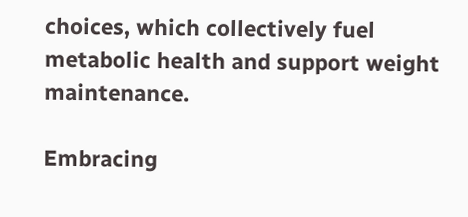choices, which collectively fuel metabolic health and support weight maintenance.

Embracing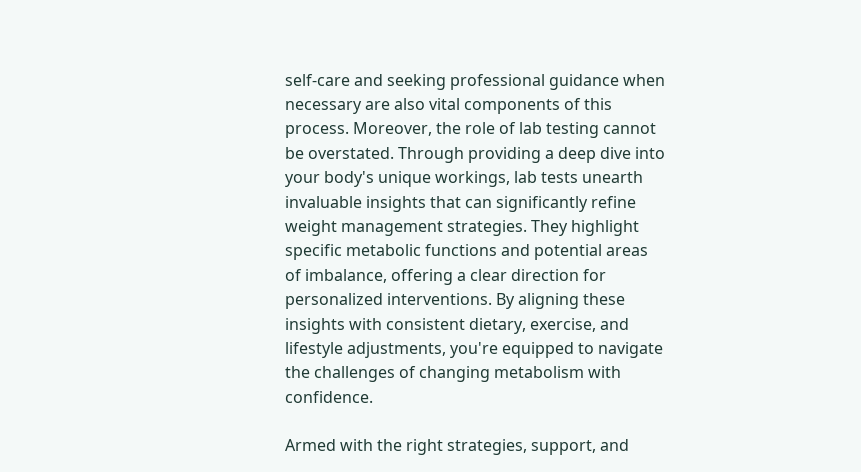self-care and seeking professional guidance when necessary are also vital components of this process. Moreover, the role of lab testing cannot be overstated. Through providing a deep dive into your body's unique workings, lab tests unearth invaluable insights that can significantly refine weight management strategies. They highlight specific metabolic functions and potential areas of imbalance, offering a clear direction for personalized interventions. By aligning these insights with consistent dietary, exercise, and lifestyle adjustments, you're equipped to navigate the challenges of changing metabolism with confidence.

Armed with the right strategies, support, and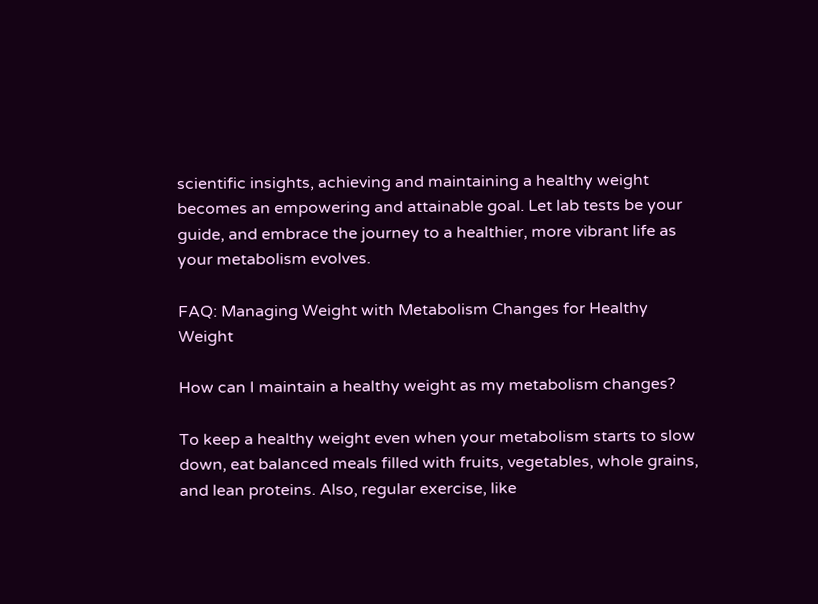scientific insights, achieving and maintaining a healthy weight becomes an empowering and attainable goal. Let lab tests be your guide, and embrace the journey to a healthier, more vibrant life as your metabolism evolves.

FAQ: Managing Weight with Metabolism Changes for Healthy Weight

How can I maintain a healthy weight as my metabolism changes?

To keep a healthy weight even when your metabolism starts to slow down, eat balanced meals filled with fruits, vegetables, whole grains, and lean proteins. Also, regular exercise, like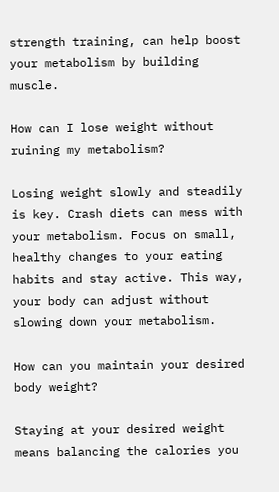strength training, can help boost your metabolism by building muscle.

How can I lose weight without ruining my metabolism?

Losing weight slowly and steadily is key. Crash diets can mess with your metabolism. Focus on small, healthy changes to your eating habits and stay active. This way, your body can adjust without slowing down your metabolism.

How can you maintain your desired body weight?

Staying at your desired weight means balancing the calories you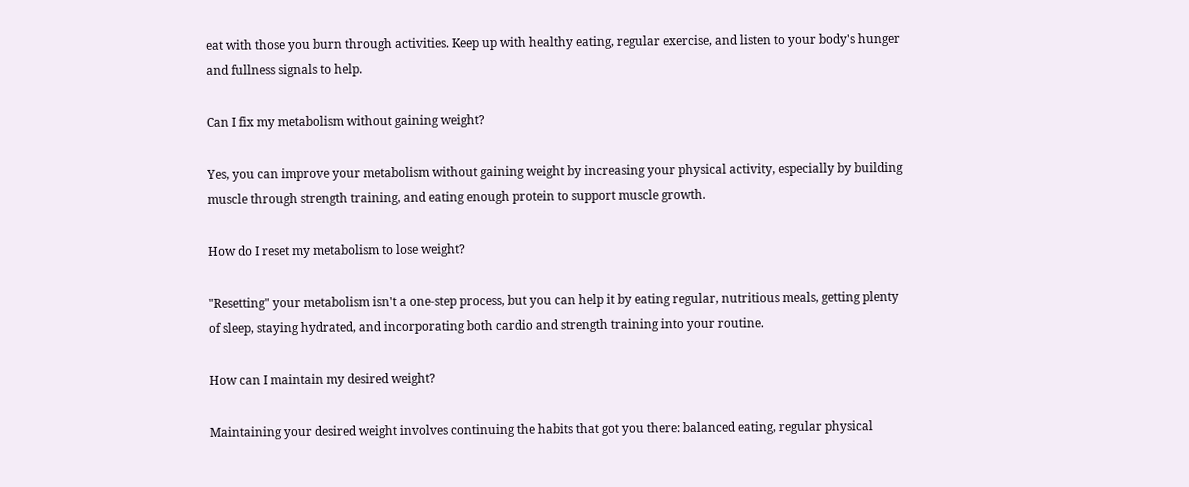eat with those you burn through activities. Keep up with healthy eating, regular exercise, and listen to your body's hunger and fullness signals to help.

Can I fix my metabolism without gaining weight?

Yes, you can improve your metabolism without gaining weight by increasing your physical activity, especially by building muscle through strength training, and eating enough protein to support muscle growth.

How do I reset my metabolism to lose weight?

"Resetting" your metabolism isn't a one-step process, but you can help it by eating regular, nutritious meals, getting plenty of sleep, staying hydrated, and incorporating both cardio and strength training into your routine.

How can I maintain my desired weight?

Maintaining your desired weight involves continuing the habits that got you there: balanced eating, regular physical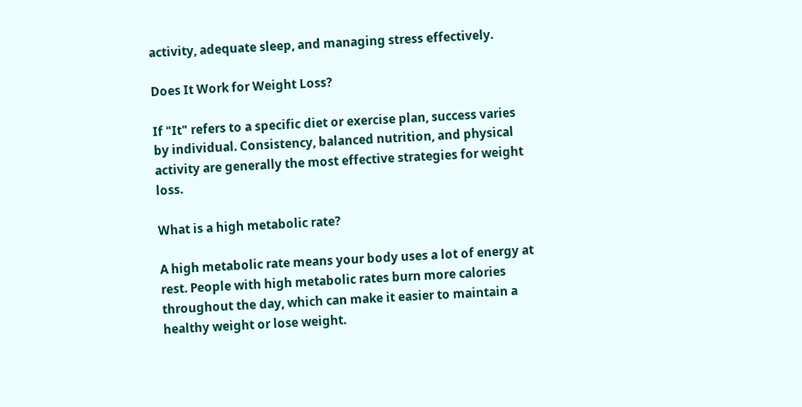activity, adequate sleep, and managing stress effectively.

Does It Work for Weight Loss?

If "It" refers to a specific diet or exercise plan, success varies by individual. Consistency, balanced nutrition, and physical activity are generally the most effective strategies for weight loss.

What is a high metabolic rate?

A high metabolic rate means your body uses a lot of energy at rest. People with high metabolic rates burn more calories throughout the day, which can make it easier to maintain a healthy weight or lose weight.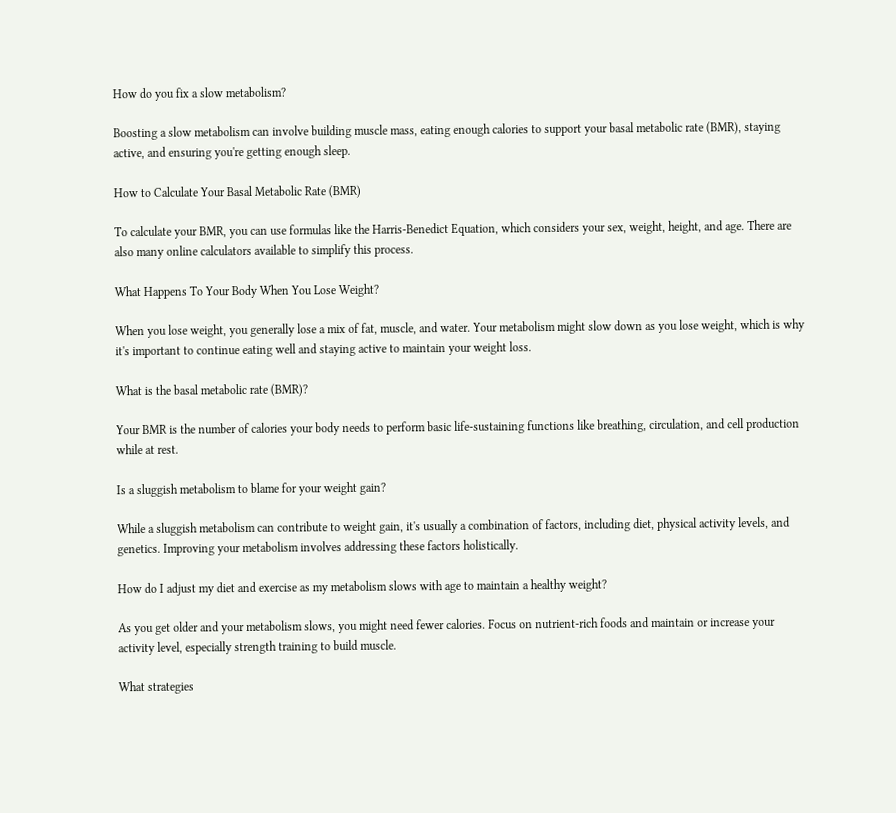How do you fix a slow metabolism?

Boosting a slow metabolism can involve building muscle mass, eating enough calories to support your basal metabolic rate (BMR), staying active, and ensuring you're getting enough sleep.

How to Calculate Your Basal Metabolic Rate (BMR)

To calculate your BMR, you can use formulas like the Harris-Benedict Equation, which considers your sex, weight, height, and age. There are also many online calculators available to simplify this process.

What Happens To Your Body When You Lose Weight?

When you lose weight, you generally lose a mix of fat, muscle, and water. Your metabolism might slow down as you lose weight, which is why it's important to continue eating well and staying active to maintain your weight loss.

What is the basal metabolic rate (BMR)?

Your BMR is the number of calories your body needs to perform basic life-sustaining functions like breathing, circulation, and cell production while at rest.

Is a sluggish metabolism to blame for your weight gain?

While a sluggish metabolism can contribute to weight gain, it's usually a combination of factors, including diet, physical activity levels, and genetics. Improving your metabolism involves addressing these factors holistically.

How do I adjust my diet and exercise as my metabolism slows with age to maintain a healthy weight?

As you get older and your metabolism slows, you might need fewer calories. Focus on nutrient-rich foods and maintain or increase your activity level, especially strength training to build muscle.

What strategies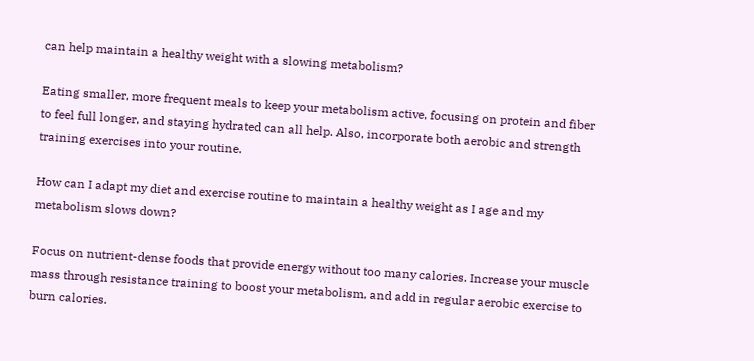can help maintain a healthy weight with a slowing metabolism?

Eating smaller, more frequent meals to keep your metabolism active, focusing on protein and fiber to feel full longer, and staying hydrated can all help. Also, incorporate both aerobic and strength training exercises into your routine.

How can I adapt my diet and exercise routine to maintain a healthy weight as I age and my metabolism slows down?

Focus on nutrient-dense foods that provide energy without too many calories. Increase your muscle mass through resistance training to boost your metabolism, and add in regular aerobic exercise to burn calories.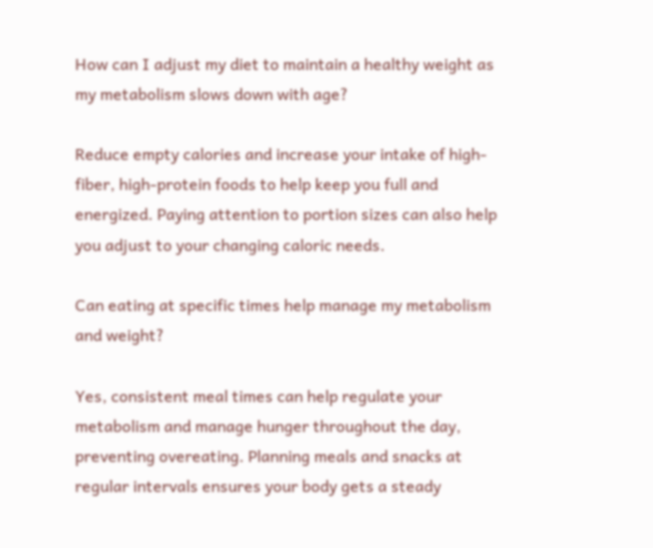How can I adjust my diet to maintain a healthy weight as my metabolism slows down with age?

Reduce empty calories and increase your intake of high-fiber, high-protein foods to help keep you full and energized. Paying attention to portion sizes can also help you adjust to your changing caloric needs.

Can eating at specific times help manage my metabolism and weight?

Yes, consistent meal times can help regulate your metabolism and manage hunger throughout the day, preventing overeating. Planning meals and snacks at regular intervals ensures your body gets a steady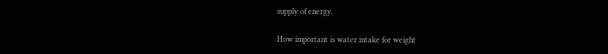supply of energy.

How important is water intake for weight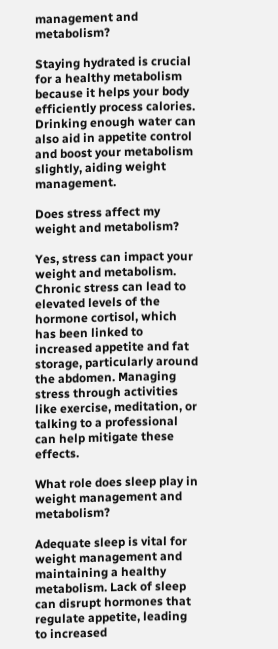management and metabolism?

Staying hydrated is crucial for a healthy metabolism because it helps your body efficiently process calories. Drinking enough water can also aid in appetite control and boost your metabolism slightly, aiding weight management.

Does stress affect my weight and metabolism?

Yes, stress can impact your weight and metabolism. Chronic stress can lead to elevated levels of the hormone cortisol, which has been linked to increased appetite and fat storage, particularly around the abdomen. Managing stress through activities like exercise, meditation, or talking to a professional can help mitigate these effects.

What role does sleep play in weight management and metabolism?

Adequate sleep is vital for weight management and maintaining a healthy metabolism. Lack of sleep can disrupt hormones that regulate appetite, leading to increased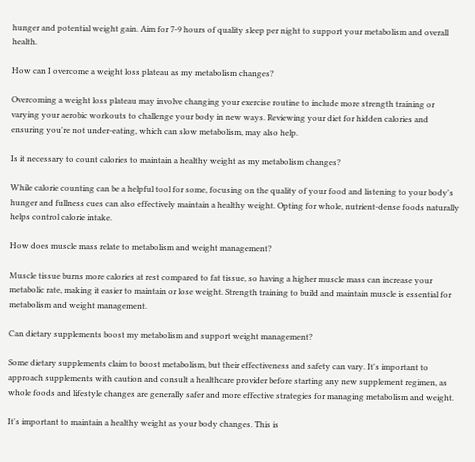hunger and potential weight gain. Aim for 7-9 hours of quality sleep per night to support your metabolism and overall health.

How can I overcome a weight loss plateau as my metabolism changes?

Overcoming a weight loss plateau may involve changing your exercise routine to include more strength training or varying your aerobic workouts to challenge your body in new ways. Reviewing your diet for hidden calories and ensuring you're not under-eating, which can slow metabolism, may also help.

Is it necessary to count calories to maintain a healthy weight as my metabolism changes?

While calorie counting can be a helpful tool for some, focusing on the quality of your food and listening to your body's hunger and fullness cues can also effectively maintain a healthy weight. Opting for whole, nutrient-dense foods naturally helps control calorie intake.

How does muscle mass relate to metabolism and weight management?

Muscle tissue burns more calories at rest compared to fat tissue, so having a higher muscle mass can increase your metabolic rate, making it easier to maintain or lose weight. Strength training to build and maintain muscle is essential for metabolism and weight management.

Can dietary supplements boost my metabolism and support weight management?

Some dietary supplements claim to boost metabolism, but their effectiveness and safety can vary. It's important to approach supplements with caution and consult a healthcare provider before starting any new supplement regimen, as whole foods and lifestyle changes are generally safer and more effective strategies for managing metabolism and weight.

It's important to maintain a healthy weight as your body changes. This is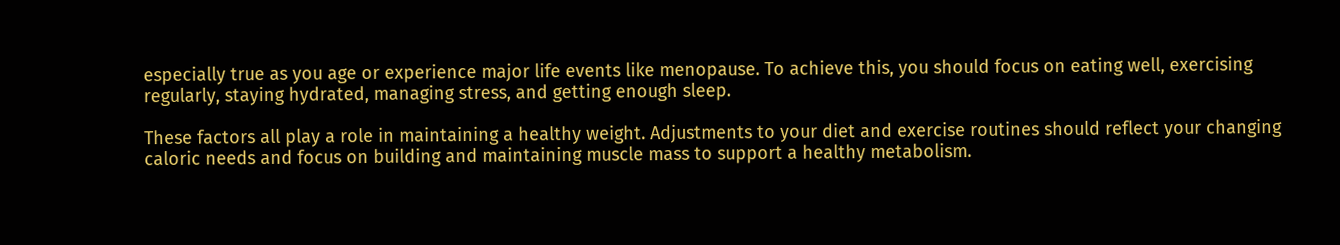especially true as you age or experience major life events like menopause. To achieve this, you should focus on eating well, exercising regularly, staying hydrated, managing stress, and getting enough sleep.

These factors all play a role in maintaining a healthy weight. Adjustments to your diet and exercise routines should reflect your changing caloric needs and focus on building and maintaining muscle mass to support a healthy metabolism.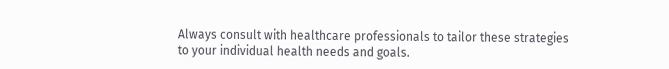Always consult with healthcare professionals to tailor these strategies to your individual health needs and goals.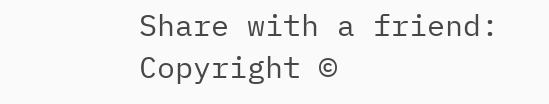Share with a friend:
Copyright ©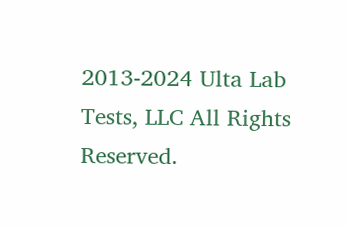2013-2024 Ulta Lab Tests, LLC All Rights Reserved.